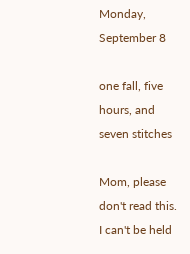Monday, September 8

one fall, five hours, and seven stitches

Mom, please don't read this. I can't be held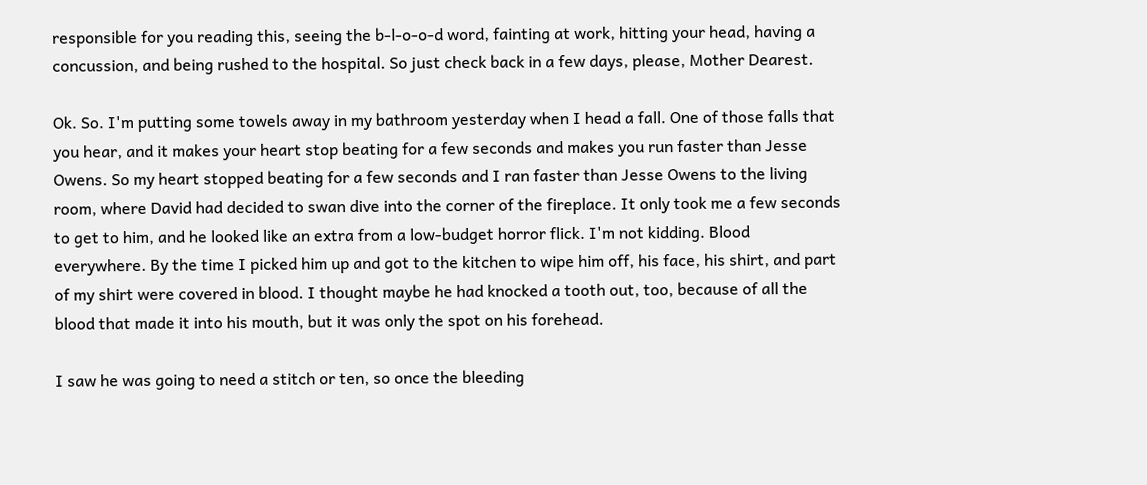responsible for you reading this, seeing the b-l-o-o-d word, fainting at work, hitting your head, having a concussion, and being rushed to the hospital. So just check back in a few days, please, Mother Dearest.

Ok. So. I'm putting some towels away in my bathroom yesterday when I head a fall. One of those falls that you hear, and it makes your heart stop beating for a few seconds and makes you run faster than Jesse Owens. So my heart stopped beating for a few seconds and I ran faster than Jesse Owens to the living room, where David had decided to swan dive into the corner of the fireplace. It only took me a few seconds to get to him, and he looked like an extra from a low-budget horror flick. I'm not kidding. Blood everywhere. By the time I picked him up and got to the kitchen to wipe him off, his face, his shirt, and part of my shirt were covered in blood. I thought maybe he had knocked a tooth out, too, because of all the blood that made it into his mouth, but it was only the spot on his forehead.

I saw he was going to need a stitch or ten, so once the bleeding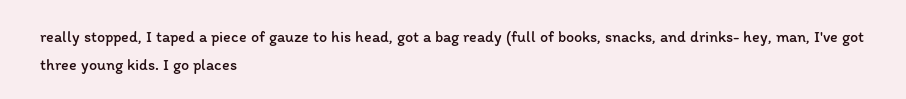really stopped, I taped a piece of gauze to his head, got a bag ready (full of books, snacks, and drinks- hey, man, I've got three young kids. I go places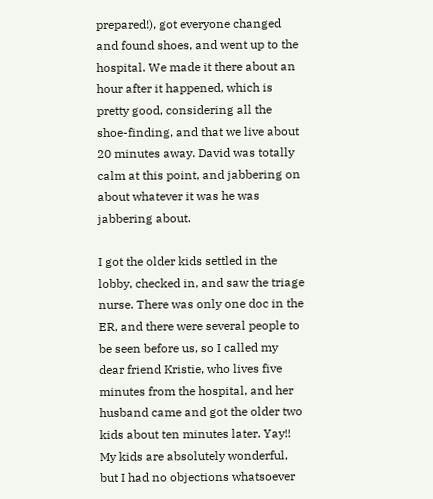prepared!), got everyone changed and found shoes, and went up to the hospital. We made it there about an hour after it happened, which is pretty good, considering all the shoe-finding, and that we live about 20 minutes away. David was totally calm at this point, and jabbering on about whatever it was he was jabbering about.

I got the older kids settled in the lobby, checked in, and saw the triage nurse. There was only one doc in the ER, and there were several people to be seen before us, so I called my dear friend Kristie, who lives five minutes from the hospital, and her husband came and got the older two kids about ten minutes later. Yay!! My kids are absolutely wonderful, but I had no objections whatsoever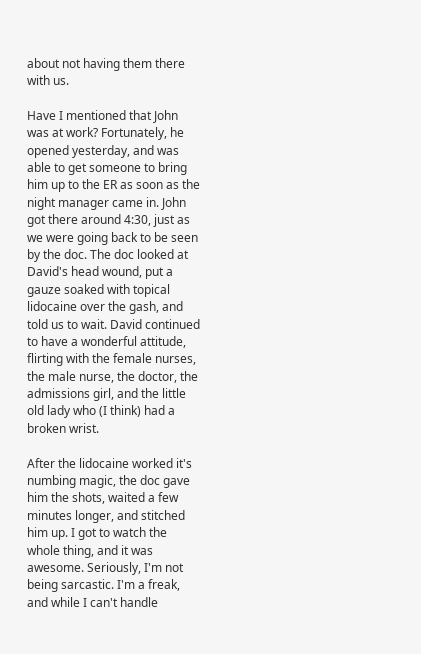about not having them there with us.

Have I mentioned that John was at work? Fortunately, he opened yesterday, and was able to get someone to bring him up to the ER as soon as the night manager came in. John got there around 4:30, just as we were going back to be seen by the doc. The doc looked at David's head wound, put a gauze soaked with topical lidocaine over the gash, and told us to wait. David continued to have a wonderful attitude, flirting with the female nurses, the male nurse, the doctor, the admissions girl, and the little old lady who (I think) had a broken wrist.

After the lidocaine worked it's numbing magic, the doc gave him the shots, waited a few minutes longer, and stitched him up. I got to watch the whole thing, and it was awesome. Seriously, I'm not being sarcastic. I'm a freak, and while I can't handle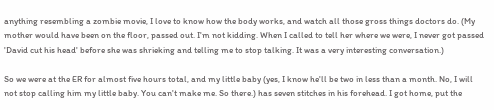anything resembling a zombie movie, I love to know how the body works, and watch all those gross things doctors do. (My mother would have been on the floor, passed out. I'm not kidding. When I called to tell her where we were, I never got passed 'David cut his head' before she was shrieking and telling me to stop talking. It was a very interesting conversation.)

So we were at the ER for almost five hours total, and my little baby (yes, I know he'll be two in less than a month. No, I will not stop calling him my little baby. You can't make me. So there.) has seven stitches in his forehead. I got home, put the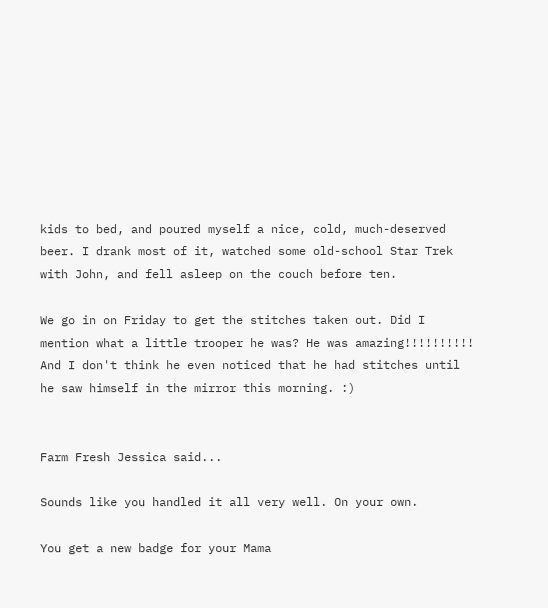kids to bed, and poured myself a nice, cold, much-deserved beer. I drank most of it, watched some old-school Star Trek with John, and fell asleep on the couch before ten.

We go in on Friday to get the stitches taken out. Did I mention what a little trooper he was? He was amazing!!!!!!!!!! And I don't think he even noticed that he had stitches until he saw himself in the mirror this morning. :)


Farm Fresh Jessica said...

Sounds like you handled it all very well. On your own.

You get a new badge for your Mama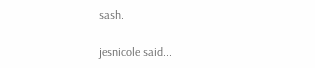sash.

jesnicole said...